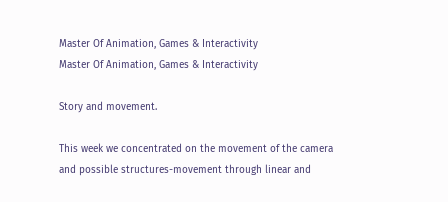Master Of Animation, Games & Interactivity
Master Of Animation, Games & Interactivity

Story and movement.

This week we concentrated on the movement of the camera and possible structures-movement through linear and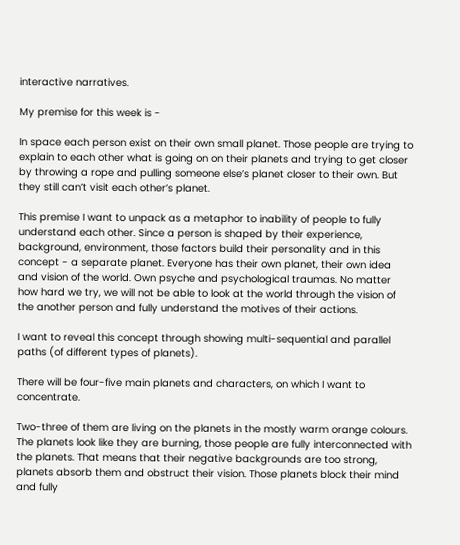interactive narratives.

My premise for this week is -

In space each person exist on their own small planet. Those people are trying to explain to each other what is going on on their planets and trying to get closer by throwing a rope and pulling someone else’s planet closer to their own. But they still can’t visit each other’s planet.

This premise I want to unpack as a metaphor to inability of people to fully understand each other. Since a person is shaped by their experience, background, environment, those factors build their personality and in this concept - a separate planet. Everyone has their own planet, their own idea and vision of the world. Own psyche and psychological traumas. No matter how hard we try, we will not be able to look at the world through the vision of the another person and fully understand the motives of their actions.

I want to reveal this concept through showing multi-sequential and parallel paths (of different types of planets).

There will be four-five main planets and characters, on which I want to concentrate.

Two-three of them are living on the planets in the mostly warm orange colours. The planets look like they are burning, those people are fully interconnected with the planets. That means that their negative backgrounds are too strong, planets absorb them and obstruct their vision. Those planets block their mind and fully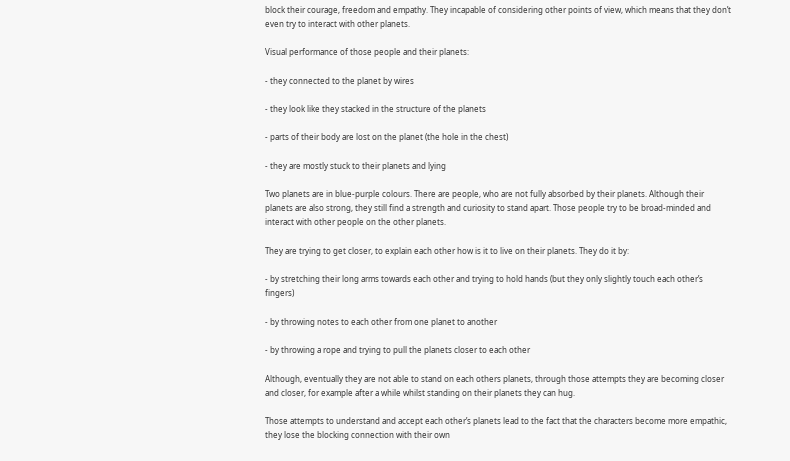block their courage, freedom and empathy. They incapable of considering other points of view, which means that they don’t even try to interact with other planets.

Visual performance of those people and their planets:

- they connected to the planet by wires

- they look like they stacked in the structure of the planets

- parts of their body are lost on the planet (the hole in the chest)

- they are mostly stuck to their planets and lying

Two planets are in blue-purple colours. There are people, who are not fully absorbed by their planets. Although their planets are also strong, they still find a strength and curiosity to stand apart. Those people try to be broad-minded and interact with other people on the other planets.

They are trying to get closer, to explain each other how is it to live on their planets. They do it by:

- by stretching their long arms towards each other and trying to hold hands (but they only slightly touch each other’s fingers)

- by throwing notes to each other from one planet to another

- by throwing a rope and trying to pull the planets closer to each other

Although, eventually they are not able to stand on each others planets, through those attempts they are becoming closer and closer, for example after a while whilst standing on their planets they can hug.

Those attempts to understand and accept each other’s planets lead to the fact that the characters become more empathic, they lose the blocking connection with their own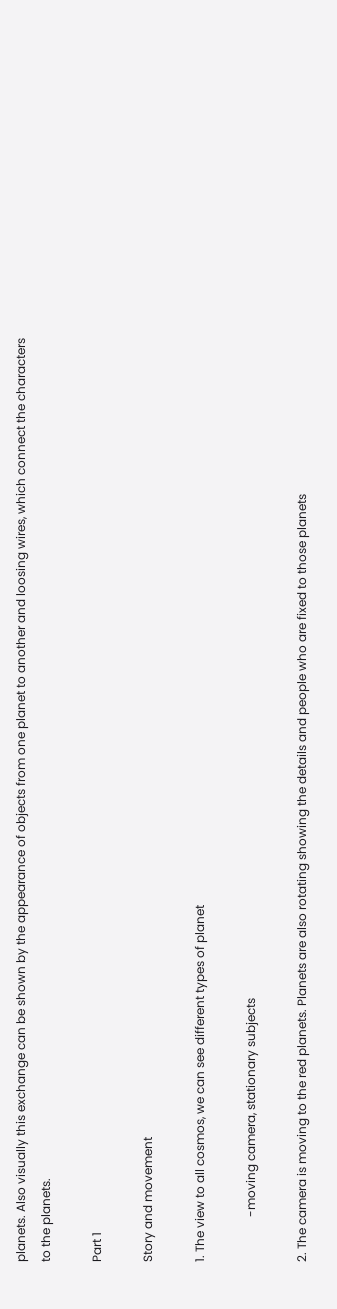planets. Also visually this exchange can be shown by the appearance of objects from one planet to another and loosing wires, which connect the characters to the planets.

Part 1

Story and movement

1. The view to all cosmos, we can see different types of planet

               -moving camera, stationary subjects

2. The camera is moving to the red planets. Planets are also rotating showing the details and people who are fixed to those planets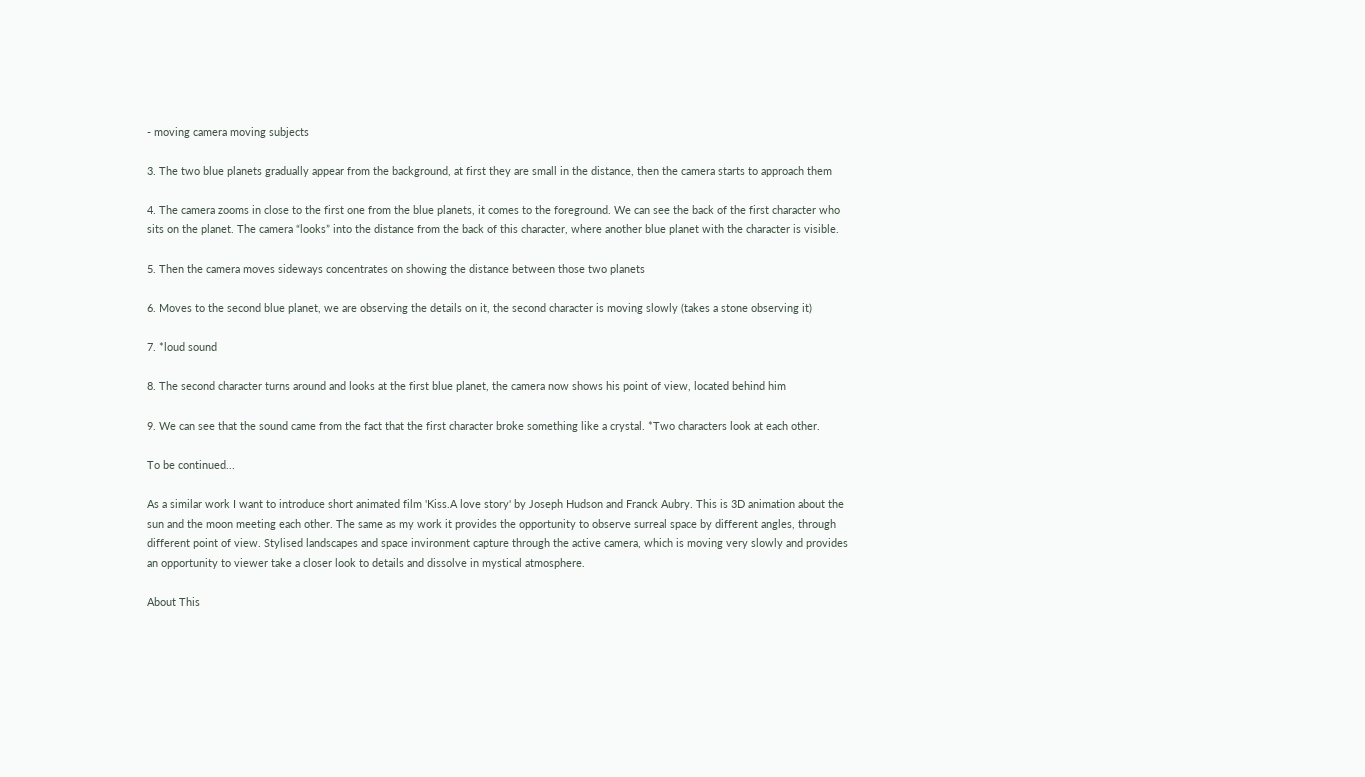- moving camera moving subjects

3. The two blue planets gradually appear from the background, at first they are small in the distance, then the camera starts to approach them

4. The camera zooms in close to the first one from the blue planets, it comes to the foreground. We can see the back of the first character who sits on the planet. The camera “looks” into the distance from the back of this character, where another blue planet with the character is visible.

5. Then the camera moves sideways concentrates on showing the distance between those two planets

6. Moves to the second blue planet, we are observing the details on it, the second character is moving slowly (takes a stone observing it)

7. *loud sound

8. The second character turns around and looks at the first blue planet, the camera now shows his point of view, located behind him

9. We can see that the sound came from the fact that the first character broke something like a crystal. *Two characters look at each other.

To be continued...

As a similar work I want to introduce short animated film 'Kiss.A love story' by Joseph Hudson and Franck Aubry. This is 3D animation about the sun and the moon meeting each other. The same as my work it provides the opportunity to observe surreal space by different angles, through different point of view. Stylised landscapes and space invironment capture through the active camera, which is moving very slowly and provides an opportunity to viewer take a closer look to details and dissolve in mystical atmosphere.

About This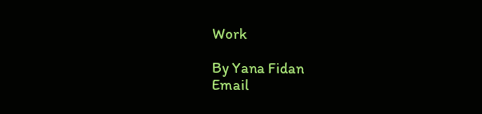Work

By Yana Fidan
Email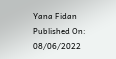Yana Fidan
Published On: 08/06/2022